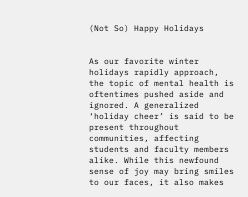(Not So) Happy Holidays


As our favorite winter holidays rapidly approach, the topic of mental health is oftentimes pushed aside and ignored. A generalized ‘holiday cheer’ is said to be present throughout communities, affecting students and faculty members alike. While this newfound sense of joy may bring smiles to our faces, it also makes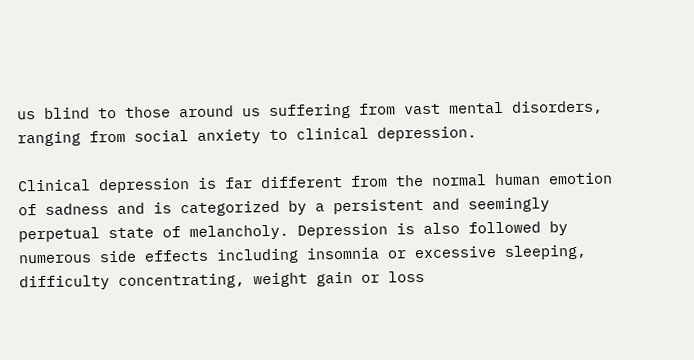us blind to those around us suffering from vast mental disorders, ranging from social anxiety to clinical depression.

Clinical depression is far different from the normal human emotion of sadness and is categorized by a persistent and seemingly perpetual state of melancholy. Depression is also followed by numerous side effects including insomnia or excessive sleeping, difficulty concentrating, weight gain or loss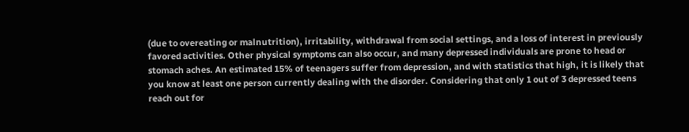(due to overeating or malnutrition), irritability, withdrawal from social settings, and a loss of interest in previously favored activities. Other physical symptoms can also occur, and many depressed individuals are prone to head or stomach aches. An estimated 15% of teenagers suffer from depression, and with statistics that high, it is likely that you know at least one person currently dealing with the disorder. Considering that only 1 out of 3 depressed teens reach out for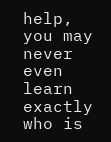help, you may never even learn exactly who is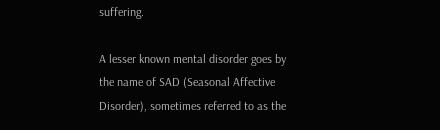suffering.

A lesser known mental disorder goes by the name of SAD (Seasonal Affective Disorder), sometimes referred to as the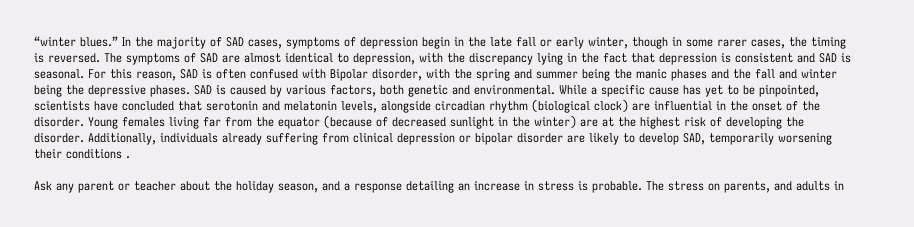“winter blues.” In the majority of SAD cases, symptoms of depression begin in the late fall or early winter, though in some rarer cases, the timing is reversed. The symptoms of SAD are almost identical to depression, with the discrepancy lying in the fact that depression is consistent and SAD is seasonal. For this reason, SAD is often confused with Bipolar disorder, with the spring and summer being the manic phases and the fall and winter being the depressive phases. SAD is caused by various factors, both genetic and environmental. While a specific cause has yet to be pinpointed, scientists have concluded that serotonin and melatonin levels, alongside circadian rhythm (biological clock) are influential in the onset of the disorder. Young females living far from the equator (because of decreased sunlight in the winter) are at the highest risk of developing the disorder. Additionally, individuals already suffering from clinical depression or bipolar disorder are likely to develop SAD, temporarily worsening their conditions .

Ask any parent or teacher about the holiday season, and a response detailing an increase in stress is probable. The stress on parents, and adults in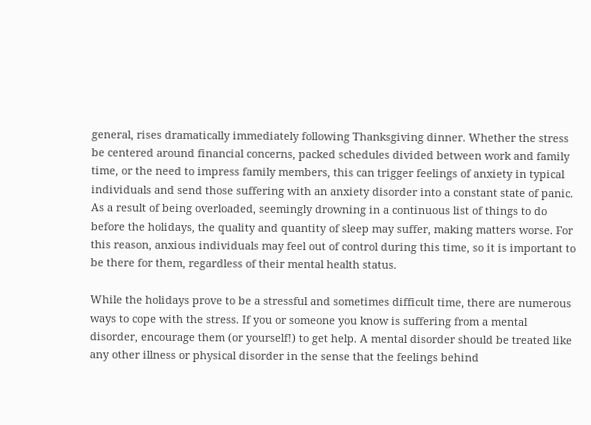general, rises dramatically immediately following Thanksgiving dinner. Whether the stress be centered around financial concerns, packed schedules divided between work and family time, or the need to impress family members, this can trigger feelings of anxiety in typical individuals and send those suffering with an anxiety disorder into a constant state of panic. As a result of being overloaded, seemingly drowning in a continuous list of things to do before the holidays, the quality and quantity of sleep may suffer, making matters worse. For this reason, anxious individuals may feel out of control during this time, so it is important to be there for them, regardless of their mental health status.

While the holidays prove to be a stressful and sometimes difficult time, there are numerous ways to cope with the stress. If you or someone you know is suffering from a mental disorder, encourage them (or yourself!) to get help. A mental disorder should be treated like any other illness or physical disorder in the sense that the feelings behind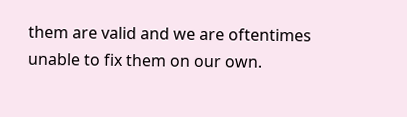them are valid and we are oftentimes unable to fix them on our own.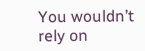You wouldn’t rely on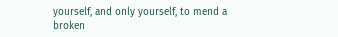yourself, and only yourself, to mend a broken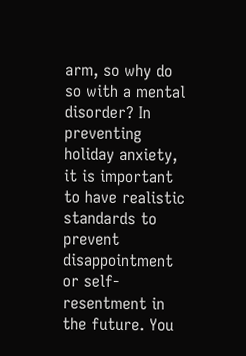arm, so why do so with a mental disorder? In preventing holiday anxiety, it is important to have realistic standards to prevent disappointment or self-resentment in the future. You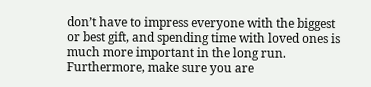don’t have to impress everyone with the biggest or best gift, and spending time with loved ones is much more important in the long run. Furthermore, make sure you are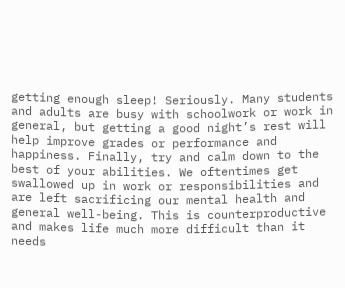getting enough sleep! Seriously. Many students and adults are busy with schoolwork or work in general, but getting a good night’s rest will help improve grades or performance and happiness. Finally, try and calm down to the best of your abilities. We oftentimes get swallowed up in work or responsibilities and are left sacrificing our mental health and general well-being. This is counterproductive and makes life much more difficult than it needs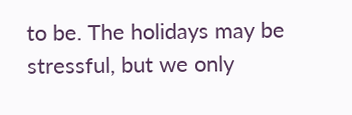to be. The holidays may be stressful, but we only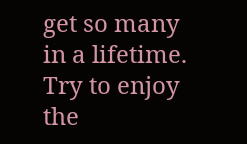get so many in a lifetime. Try to enjoy the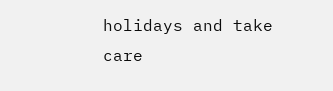holidays and take care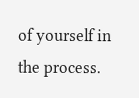of yourself in the process.